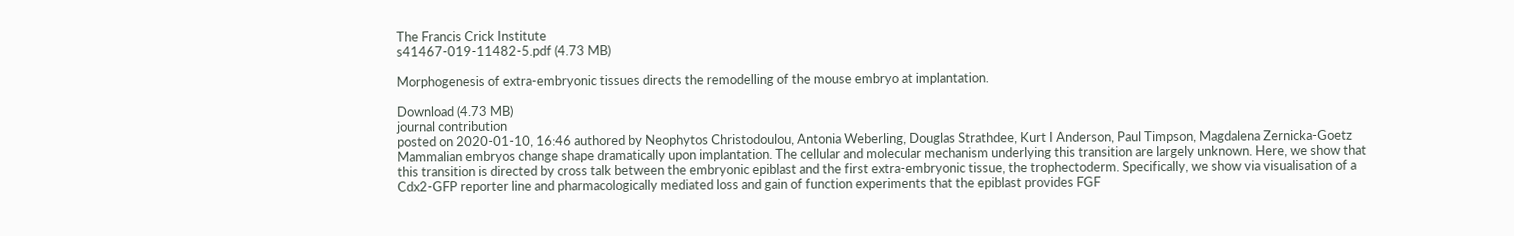The Francis Crick Institute
s41467-019-11482-5.pdf (4.73 MB)

Morphogenesis of extra-embryonic tissues directs the remodelling of the mouse embryo at implantation.

Download (4.73 MB)
journal contribution
posted on 2020-01-10, 16:46 authored by Neophytos Christodoulou, Antonia Weberling, Douglas Strathdee, Kurt I Anderson, Paul Timpson, Magdalena Zernicka-Goetz
Mammalian embryos change shape dramatically upon implantation. The cellular and molecular mechanism underlying this transition are largely unknown. Here, we show that this transition is directed by cross talk between the embryonic epiblast and the first extra-embryonic tissue, the trophectoderm. Specifically, we show via visualisation of a Cdx2-GFP reporter line and pharmacologically mediated loss and gain of function experiments that the epiblast provides FGF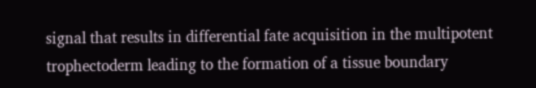signal that results in differential fate acquisition in the multipotent trophectoderm leading to the formation of a tissue boundary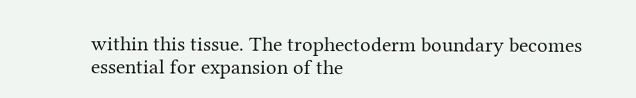within this tissue. The trophectoderm boundary becomes essential for expansion of the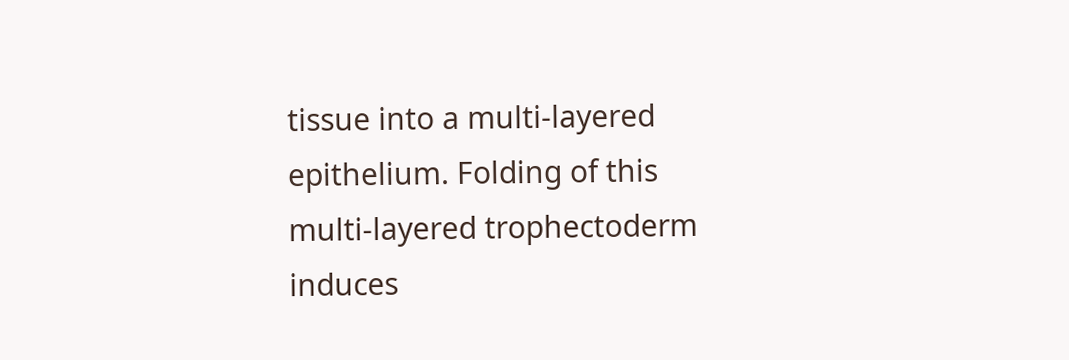tissue into a multi-layered epithelium. Folding of this multi-layered trophectoderm induces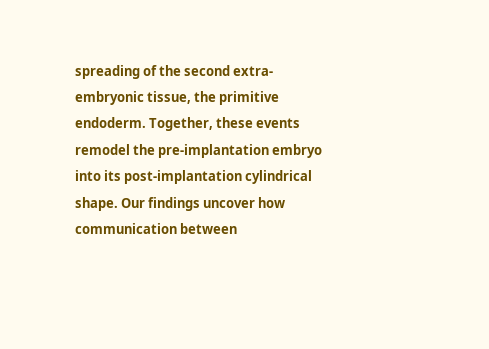spreading of the second extra-embryonic tissue, the primitive endoderm. Together, these events remodel the pre-implantation embryo into its post-implantation cylindrical shape. Our findings uncover how communication between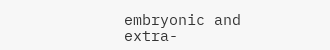embryonic and extra-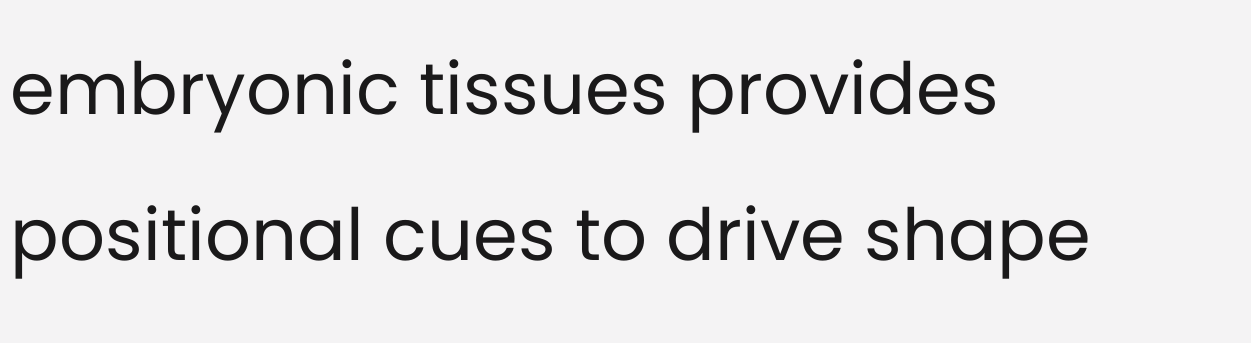embryonic tissues provides positional cues to drive shape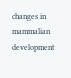changes in mammalian development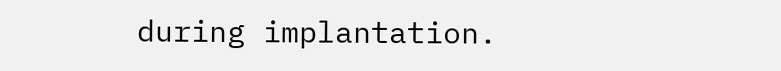during implantation.